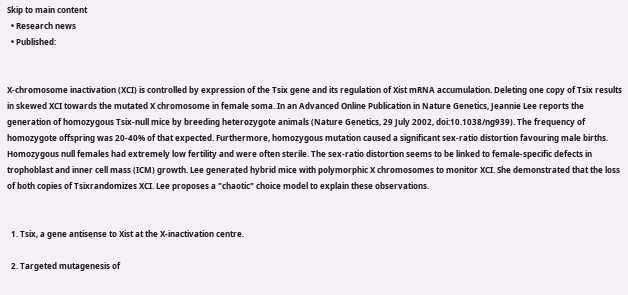Skip to main content
  • Research news
  • Published:


X-chromosome inactivation (XCI) is controlled by expression of the Tsix gene and its regulation of Xist mRNA accumulation. Deleting one copy of Tsix results in skewed XCI towards the mutated X chromosome in female soma. In an Advanced Online Publication in Nature Genetics, Jeannie Lee reports the generation of homozygous Tsix-null mice by breeding heterozygote animals (Nature Genetics, 29 July 2002, doi:10.1038/ng939). The frequency of homozygote offspring was 20-40% of that expected. Furthermore, homozygous mutation caused a significant sex-ratio distortion favouring male births. Homozygous null females had extremely low fertility and were often sterile. The sex-ratio distortion seems to be linked to female-specific defects in trophoblast and inner cell mass (ICM) growth. Lee generated hybrid mice with polymorphic X chromosomes to monitor XCI. She demonstrated that the loss of both copies of Tsixrandomizes XCI. Lee proposes a "chaotic" choice model to explain these observations.


  1. Tsix, a gene antisense to Xist at the X-inactivation centre.

  2. Targeted mutagenesis of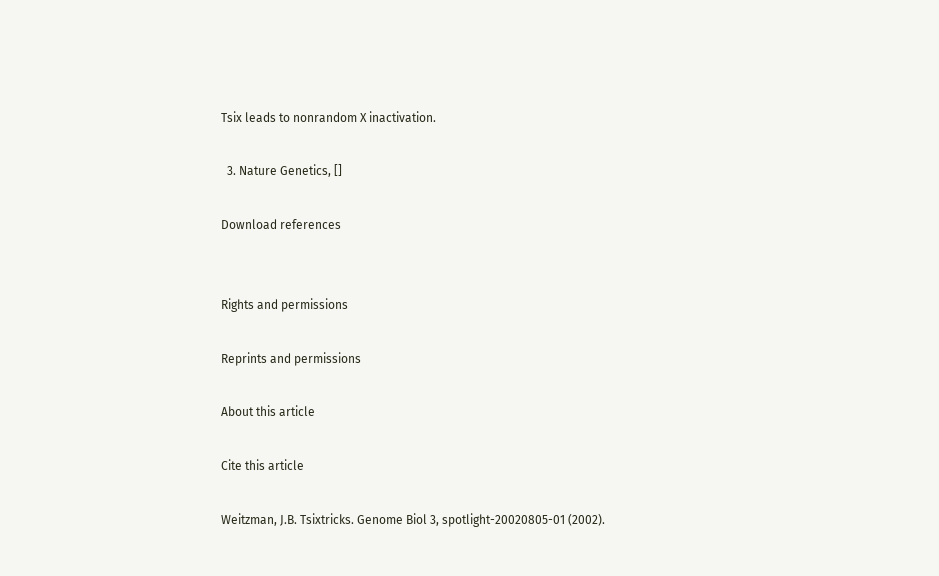Tsix leads to nonrandom X inactivation.

  3. Nature Genetics, []

Download references


Rights and permissions

Reprints and permissions

About this article

Cite this article

Weitzman, J.B. Tsixtricks. Genome Biol 3, spotlight-20020805-01 (2002).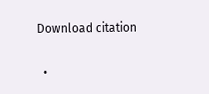Download citation

  •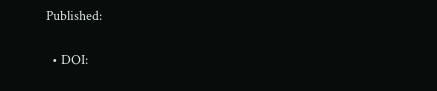Published:

  • DOI: